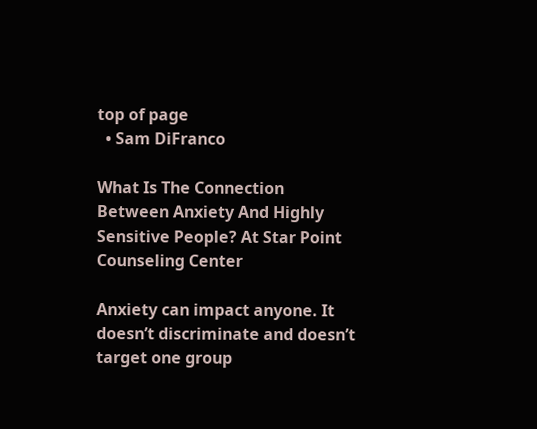top of page
  • Sam DiFranco

What Is The Connection Between Anxiety And Highly Sensitive People? At Star Point Counseling Center

Anxiety can impact anyone. It doesn’t discriminate and doesn’t target one group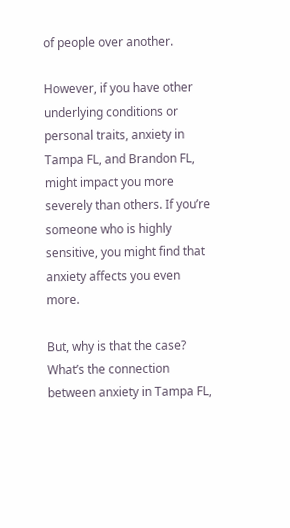of people over another.

However, if you have other underlying conditions or personal traits, anxiety in Tampa FL, and Brandon FL, might impact you more severely than others. If you’re someone who is highly sensitive, you might find that anxiety affects you even more.

But, why is that the case? What’s the connection between anxiety in Tampa FL,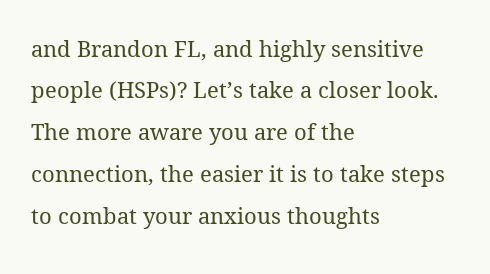and Brandon FL, and highly sensitive people (HSPs)? Let’s take a closer look. The more aware you are of the connection, the easier it is to take steps to combat your anxious thoughts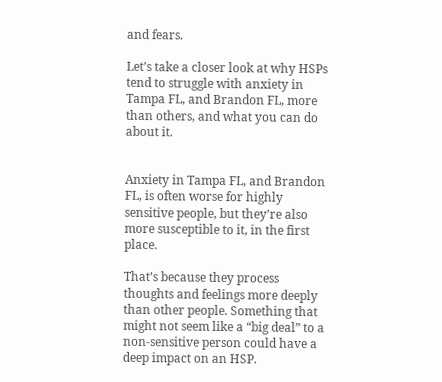and fears.

Let’s take a closer look at why HSPs tend to struggle with anxiety in Tampa FL, and Brandon FL, more than others, and what you can do about it.


Anxiety in Tampa FL, and Brandon FL, is often worse for highly sensitive people, but they’re also more susceptible to it, in the first place.

That’s because they process thoughts and feelings more deeply than other people. Something that might not seem like a “big deal” to a non-sensitive person could have a deep impact on an HSP.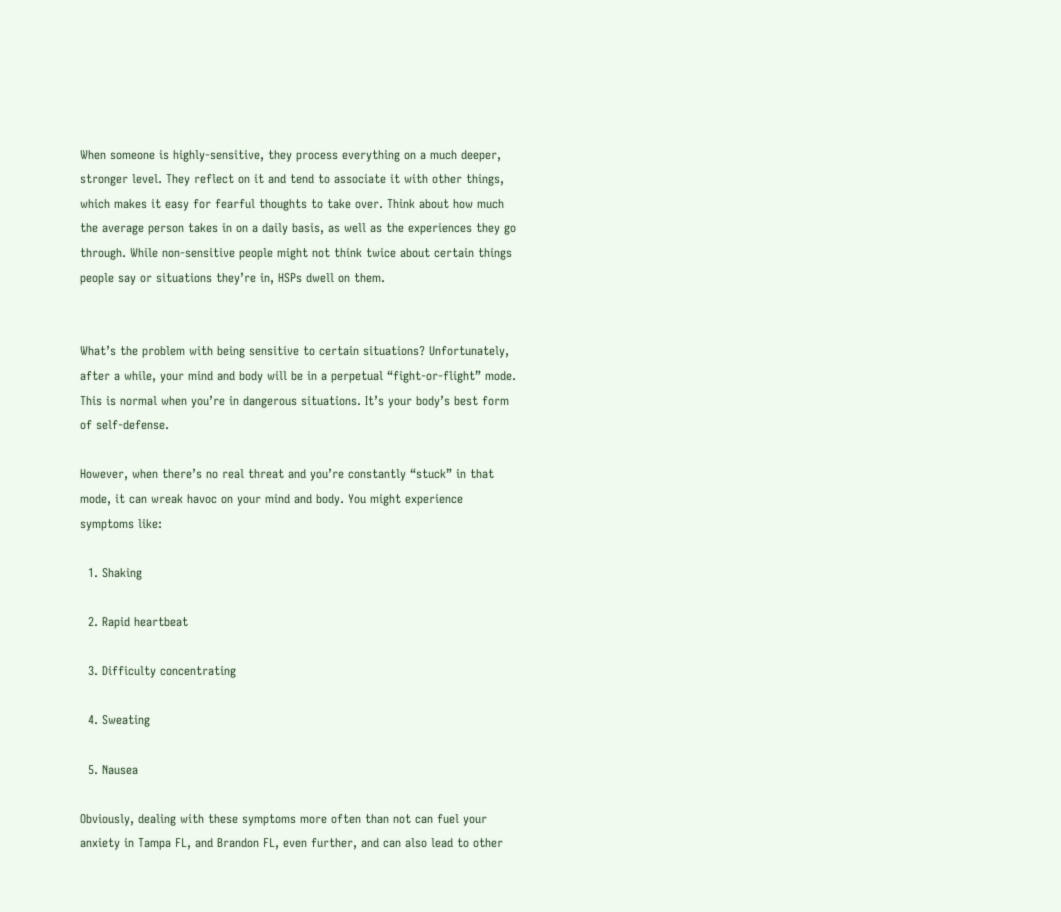When someone is highly-sensitive, they process everything on a much deeper, stronger level. They reflect on it and tend to associate it with other things, which makes it easy for fearful thoughts to take over. Think about how much the average person takes in on a daily basis, as well as the experiences they go through. While non-sensitive people might not think twice about certain things people say or situations they’re in, HSPs dwell on them.


What’s the problem with being sensitive to certain situations? Unfortunately, after a while, your mind and body will be in a perpetual “fight-or-flight” mode. This is normal when you’re in dangerous situations. It’s your body’s best form of self-defense.

However, when there’s no real threat and you’re constantly “stuck” in that mode, it can wreak havoc on your mind and body. You might experience symptoms like:

  1. Shaking

  2. Rapid heartbeat

  3. Difficulty concentrating

  4. Sweating

  5. Nausea

Obviously, dealing with these symptoms more often than not can fuel your anxiety in Tampa FL, and Brandon FL, even further, and can also lead to other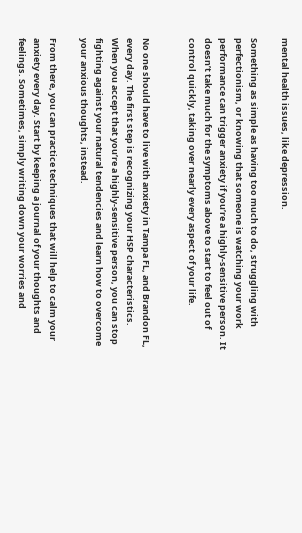mental health issues, like depression.

Something as simple as having too much to do, struggling with perfectionism, or knowing that someone is watching your work performance can trigger anxiety if you’re a highly-sensitive person. It doesn’t take much for the symptoms above to start to feel out of control quickly, taking over nearly every aspect of your life.


No one should have to live with anxiety in Tampa FL, and Brandon FL, every day. The first step is recognizing your HSP characteristics. When you accept that you’re a highly-sensitive person, you can stop fighting against your natural tendencies and learn how to overcome your anxious thoughts, instead.

From there, you can practice techniques that will help to calm your anxiety every day. Start by keeping a journal of your thoughts and feelings. Sometimes, simply writing down your worries and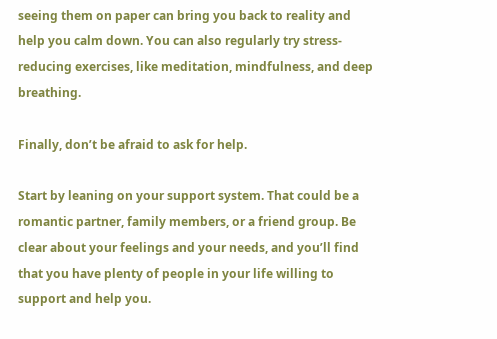seeing them on paper can bring you back to reality and help you calm down. You can also regularly try stress-reducing exercises, like meditation, mindfulness, and deep breathing.

Finally, don’t be afraid to ask for help.

Start by leaning on your support system. That could be a romantic partner, family members, or a friend group. Be clear about your feelings and your needs, and you’ll find that you have plenty of people in your life willing to support and help you.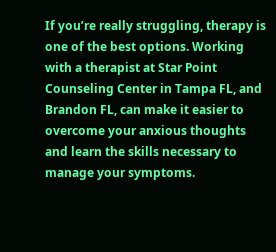If you’re really struggling, therapy is one of the best options. Working with a therapist at Star Point Counseling Center in Tampa FL, and Brandon FL, can make it easier to overcome your anxious thoughts and learn the skills necessary to manage your symptoms.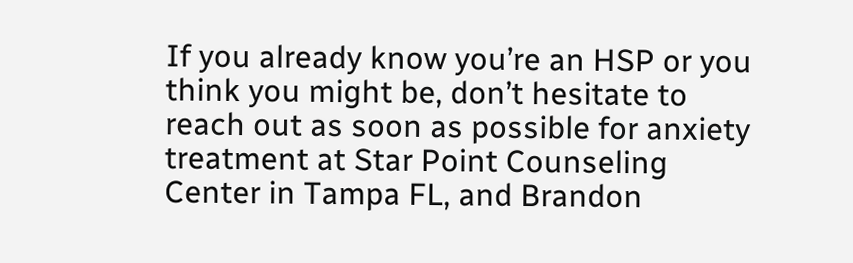If you already know you’re an HSP or you think you might be, don’t hesitate to reach out as soon as possible for anxiety treatment at Star Point Counseling Center in Tampa FL, and Brandon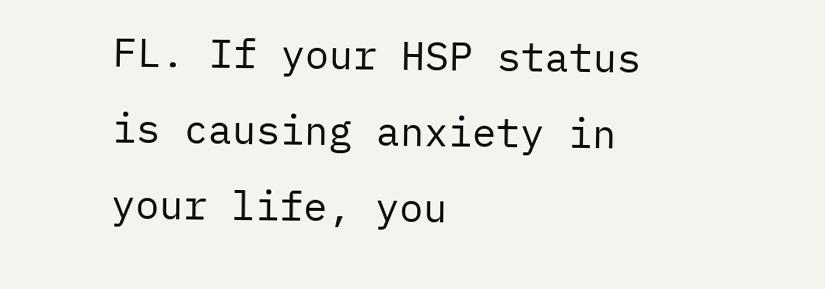FL. If your HSP status is causing anxiety in your life, you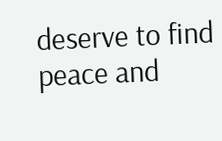deserve to find peace and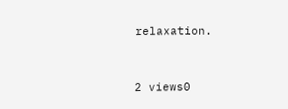relaxation.


2 views0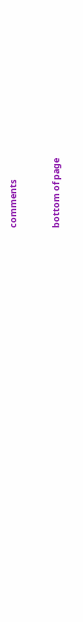comments


bottom of page